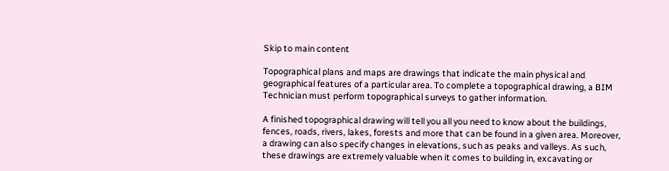Skip to main content

Topographical plans and maps are drawings that indicate the main physical and geographical features of a particular area. To complete a topographical drawing, a BIM Technician must perform topographical surveys to gather information.

A finished topographical drawing will tell you all you need to know about the buildings, fences, roads, rivers, lakes, forests and more that can be found in a given area. Moreover, a drawing can also specify changes in elevations, such as peaks and valleys. As such, these drawings are extremely valuable when it comes to building in, excavating or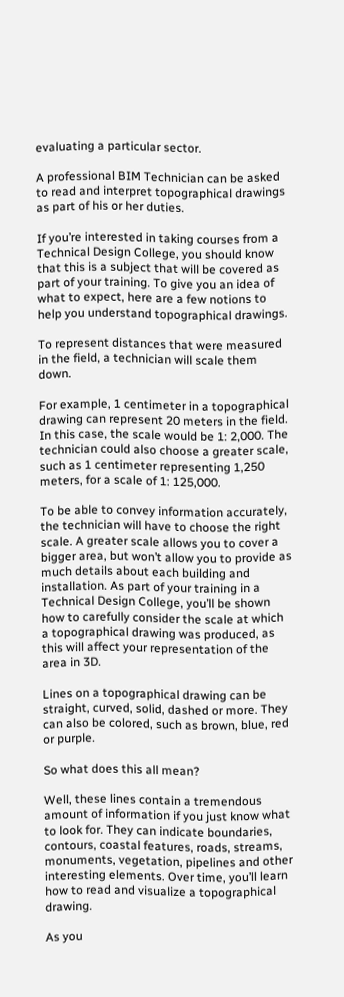evaluating a particular sector.

A professional BIM Technician can be asked to read and interpret topographical drawings as part of his or her duties.

If you’re interested in taking courses from a Technical Design College, you should know that this is a subject that will be covered as part of your training. To give you an idea of what to expect, here are a few notions to help you understand topographical drawings.

To represent distances that were measured in the field, a technician will scale them down.

For example, 1 centimeter in a topographical drawing can represent 20 meters in the field. In this case, the scale would be 1: 2,000. The technician could also choose a greater scale, such as 1 centimeter representing 1,250 meters, for a scale of 1: 125,000.

To be able to convey information accurately, the technician will have to choose the right scale. A greater scale allows you to cover a bigger area, but won’t allow you to provide as much details about each building and installation. As part of your training in a Technical Design College, you’ll be shown how to carefully consider the scale at which a topographical drawing was produced, as this will affect your representation of the area in 3D.

Lines on a topographical drawing can be straight, curved, solid, dashed or more. They can also be colored, such as brown, blue, red or purple.

So what does this all mean?

Well, these lines contain a tremendous amount of information if you just know what to look for. They can indicate boundaries, contours, coastal features, roads, streams, monuments, vegetation, pipelines and other interesting elements. Over time, you’ll learn how to read and visualize a topographical drawing.

As you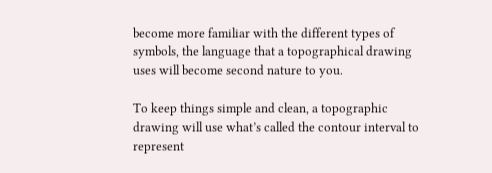become more familiar with the different types of symbols, the language that a topographical drawing uses will become second nature to you.

To keep things simple and clean, a topographic drawing will use what’s called the contour interval to represent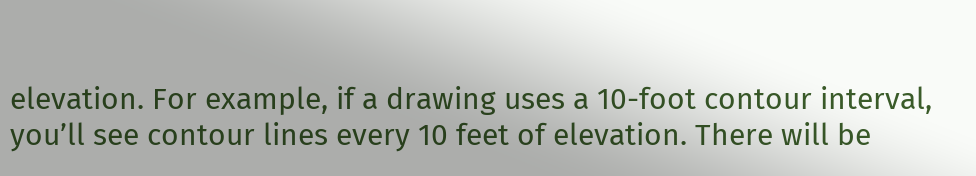elevation. For example, if a drawing uses a 10-foot contour interval, you’ll see contour lines every 10 feet of elevation. There will be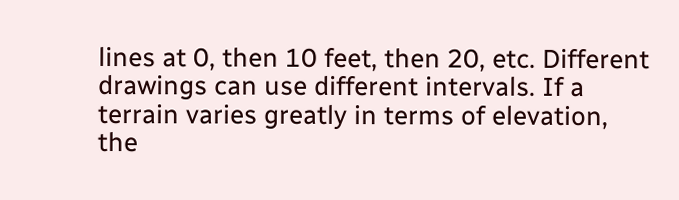lines at 0, then 10 feet, then 20, etc. Different drawings can use different intervals. If a terrain varies greatly in terms of elevation, the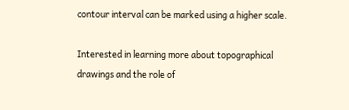contour interval can be marked using a higher scale.

Interested in learning more about topographical drawings and the role of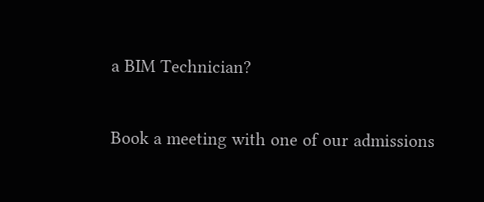a BIM Technician?

Book a meeting with one of our admissions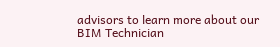advisors to learn more about our BIM Technician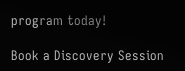program today!

Book a Discovery Session